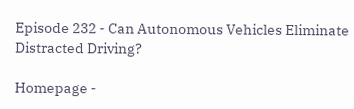Episode 232 - Can Autonomous Vehicles Eliminate Distracted Driving?

Homepage -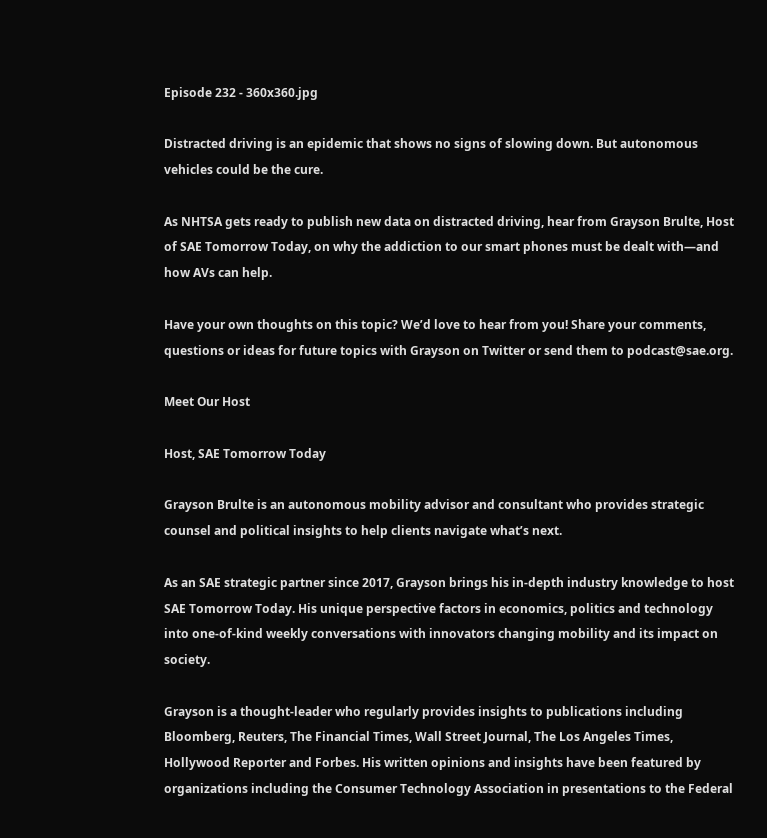Episode 232 - 360x360.jpg

Distracted driving is an epidemic that shows no signs of slowing down. But autonomous vehicles could be the cure.

As NHTSA gets ready to publish new data on distracted driving, hear from Grayson Brulte, Host of SAE Tomorrow Today, on why the addiction to our smart phones must be dealt with—and how AVs can help.

Have your own thoughts on this topic? We’d love to hear from you! Share your comments, questions or ideas for future topics with Grayson on Twitter or send them to podcast@sae.org.

Meet Our Host

Host, SAE Tomorrow Today

Grayson Brulte is an autonomous mobility advisor and consultant who provides strategic counsel and political insights to help clients navigate what’s next.

As an SAE strategic partner since 2017, Grayson brings his in-depth industry knowledge to host SAE Tomorrow Today. His unique perspective factors in economics, politics and technology into one-of-kind weekly conversations with innovators changing mobility and its impact on society.

Grayson is a thought-leader who regularly provides insights to publications including Bloomberg, Reuters, The Financial Times, Wall Street Journal, The Los Angeles Times, Hollywood Reporter and Forbes. His written opinions and insights have been featured by organizations including the Consumer Technology Association in presentations to the Federal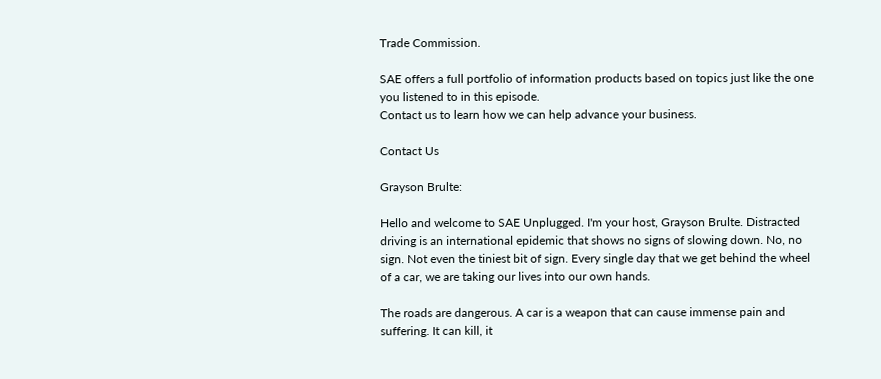Trade Commission.

SAE offers a full portfolio of information products based on topics just like the one you listened to in this episode.
Contact us to learn how we can help advance your business.

Contact Us

Grayson Brulte:

Hello and welcome to SAE Unplugged. I'm your host, Grayson Brulte. Distracted driving is an international epidemic that shows no signs of slowing down. No, no sign. Not even the tiniest bit of sign. Every single day that we get behind the wheel of a car, we are taking our lives into our own hands.

The roads are dangerous. A car is a weapon that can cause immense pain and suffering. It can kill, it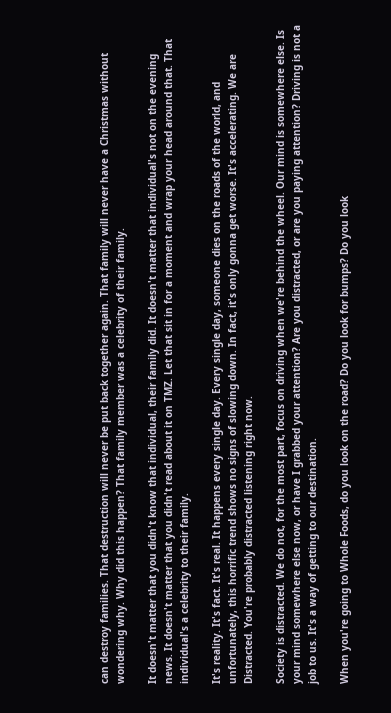can destroy families. That destruction will never be put back together again. That family will never have a Christmas without wondering why. Why did this happen? That family member was a celebrity of their family.

It doesn't matter that you didn't know that individual, their family did. It doesn't matter that individual's not on the evening news. It doesn't matter that you didn't read about it on TMZ. Let that sit in for a moment and wrap your head around that. That individual's a celebrity to their family.

It's reality. It's fact. It's real. It happens every single day. Every single day, someone dies on the roads of the world, and unfortunately, this horrific trend shows no signs of slowing down. In fact, it's only gonna get worse. It's accelerating. We are Distracted. You're probably distracted listening right now.

Society is distracted. We do not, for the most part, focus on driving when we're behind the wheel. Our mind is somewhere else. Is your mind somewhere else now, or have I grabbed your attention? Are you distracted, or are you paying attention? Driving is not a job to us. It's a way of getting to our destination.

When you're going to Whole Foods, do you look on the road? Do you look for bumps? Do you look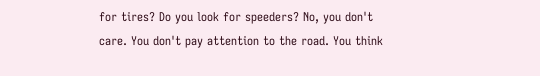for tires? Do you look for speeders? No, you don't care. You don't pay attention to the road. You think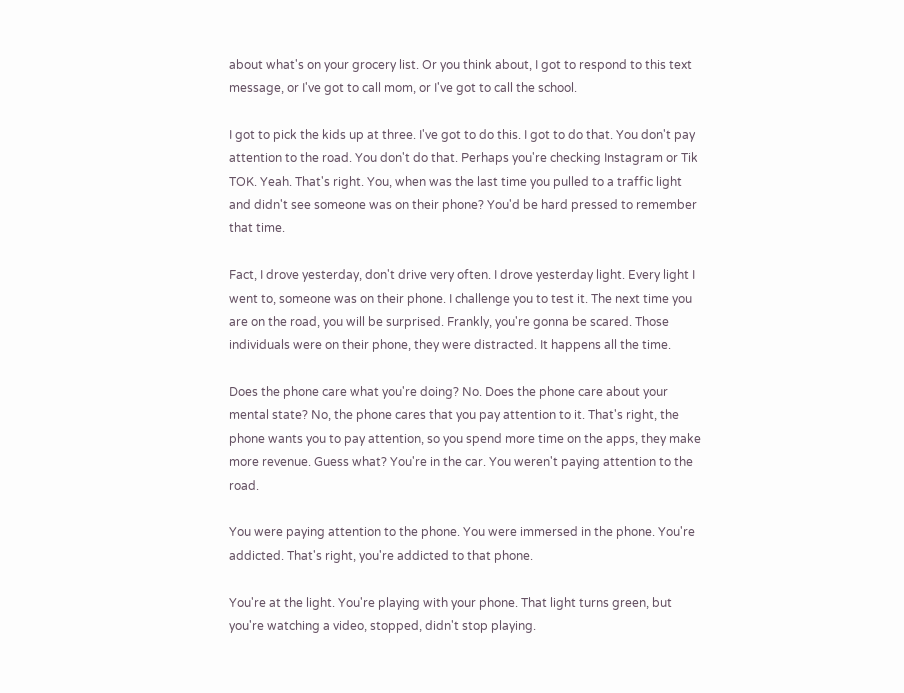about what's on your grocery list. Or you think about, I got to respond to this text message, or I've got to call mom, or I've got to call the school.

I got to pick the kids up at three. I've got to do this. I got to do that. You don't pay attention to the road. You don't do that. Perhaps you're checking Instagram or Tik TOK. Yeah. That's right. You, when was the last time you pulled to a traffic light and didn't see someone was on their phone? You'd be hard pressed to remember that time.

Fact, I drove yesterday, don't drive very often. I drove yesterday light. Every light I went to, someone was on their phone. I challenge you to test it. The next time you are on the road, you will be surprised. Frankly, you're gonna be scared. Those individuals were on their phone, they were distracted. It happens all the time.

Does the phone care what you're doing? No. Does the phone care about your mental state? No, the phone cares that you pay attention to it. That's right, the phone wants you to pay attention, so you spend more time on the apps, they make more revenue. Guess what? You're in the car. You weren't paying attention to the road.

You were paying attention to the phone. You were immersed in the phone. You're addicted. That's right, you're addicted to that phone.

You're at the light. You're playing with your phone. That light turns green, but you're watching a video, stopped, didn't stop playing.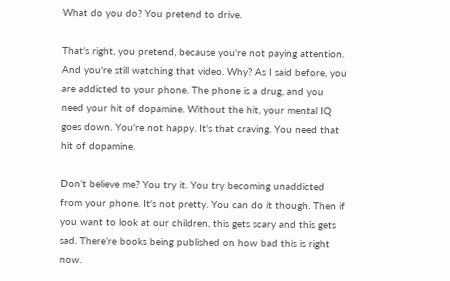What do you do? You pretend to drive.

That's right, you pretend, because you're not paying attention. And you're still watching that video. Why? As I said before, you are addicted to your phone. The phone is a drug, and you need your hit of dopamine. Without the hit, your mental IQ goes down. You're not happy. It's that craving. You need that hit of dopamine.

Don't believe me? You try it. You try becoming unaddicted from your phone. It's not pretty. You can do it though. Then if you want to look at our children, this gets scary and this gets sad. There’re books being published on how bad this is right now.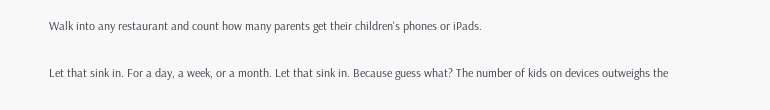Walk into any restaurant and count how many parents get their children's phones or iPads.

Let that sink in. For a day, a week, or a month. Let that sink in. Because guess what? The number of kids on devices outweighs the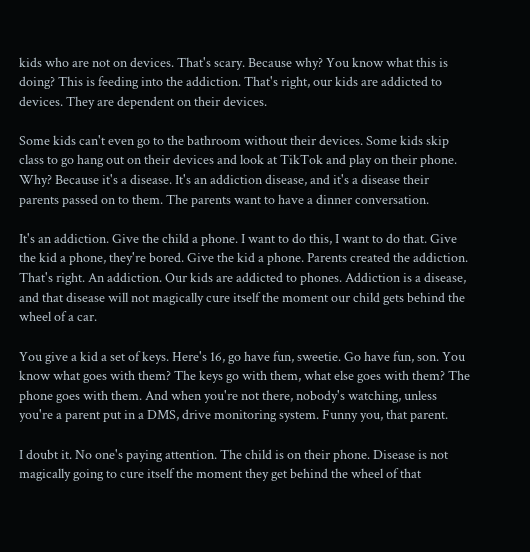kids who are not on devices. That's scary. Because why? You know what this is doing? This is feeding into the addiction. That's right, our kids are addicted to devices. They are dependent on their devices.

Some kids can't even go to the bathroom without their devices. Some kids skip class to go hang out on their devices and look at TikTok and play on their phone. Why? Because it's a disease. It's an addiction disease, and it's a disease their parents passed on to them. The parents want to have a dinner conversation.

It's an addiction. Give the child a phone. I want to do this, I want to do that. Give the kid a phone, they're bored. Give the kid a phone. Parents created the addiction. That's right. An addiction. Our kids are addicted to phones. Addiction is a disease, and that disease will not magically cure itself the moment our child gets behind the wheel of a car.

You give a kid a set of keys. Here's 16, go have fun, sweetie. Go have fun, son. You know what goes with them? The keys go with them, what else goes with them? The phone goes with them. And when you're not there, nobody's watching, unless you're a parent put in a DMS, drive monitoring system. Funny you, that parent.

I doubt it. No one's paying attention. The child is on their phone. Disease is not magically going to cure itself the moment they get behind the wheel of that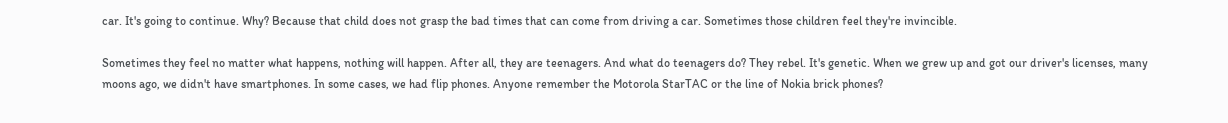car. It's going to continue. Why? Because that child does not grasp the bad times that can come from driving a car. Sometimes those children feel they're invincible.

Sometimes they feel no matter what happens, nothing will happen. After all, they are teenagers. And what do teenagers do? They rebel. It's genetic. When we grew up and got our driver's licenses, many moons ago, we didn't have smartphones. In some cases, we had flip phones. Anyone remember the Motorola StarTAC or the line of Nokia brick phones?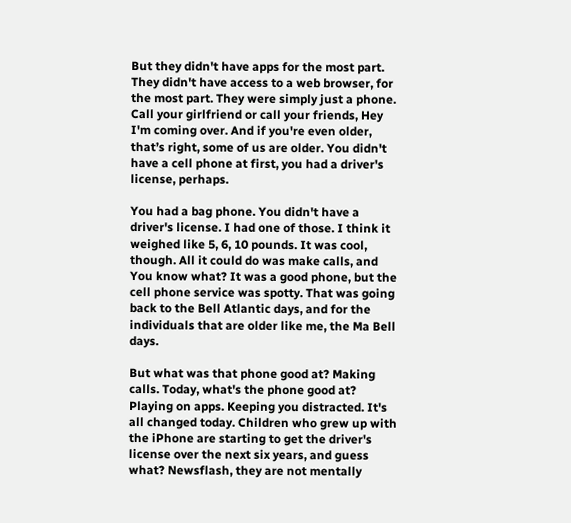But they didn't have apps for the most part. They didn't have access to a web browser, for the most part. They were simply just a phone. Call your girlfriend or call your friends, Hey I'm coming over. And if you're even older, that’s right, some of us are older. You didn't have a cell phone at first, you had a driver's license, perhaps.

You had a bag phone. You didn't have a driver's license. I had one of those. I think it weighed like 5, 6, 10 pounds. It was cool, though. All it could do was make calls, and You know what? It was a good phone, but the cell phone service was spotty. That was going back to the Bell Atlantic days, and for the individuals that are older like me, the Ma Bell days.

But what was that phone good at? Making calls. Today, what's the phone good at? Playing on apps. Keeping you distracted. It's all changed today. Children who grew up with the iPhone are starting to get the driver's license over the next six years, and guess what? Newsflash, they are not mentally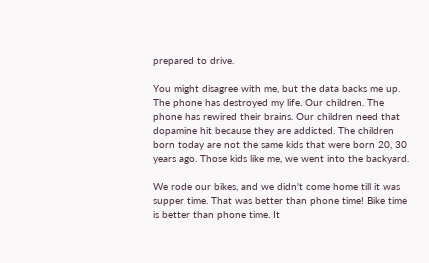prepared to drive.

You might disagree with me, but the data backs me up. The phone has destroyed my life. Our children. The phone has rewired their brains. Our children need that dopamine hit because they are addicted. The children born today are not the same kids that were born 20, 30 years ago. Those kids like me, we went into the backyard.

We rode our bikes, and we didn't come home till it was supper time. That was better than phone time! Bike time is better than phone time. It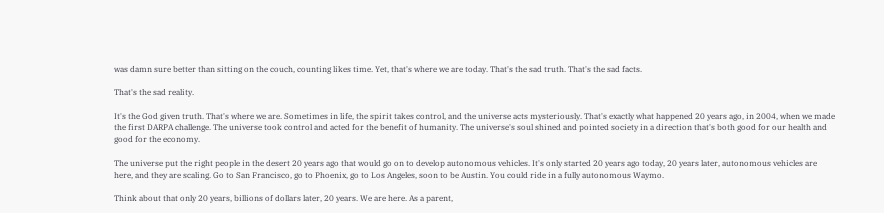was damn sure better than sitting on the couch, counting likes time. Yet, that's where we are today. That's the sad truth. That's the sad facts.

That's the sad reality.

It's the God given truth. That's where we are. Sometimes in life, the spirit takes control, and the universe acts mysteriously. That's exactly what happened 20 years ago, in 2004, when we made the first DARPA challenge. The universe took control and acted for the benefit of humanity. The universe's soul shined and pointed society in a direction that's both good for our health and good for the economy.

The universe put the right people in the desert 20 years ago that would go on to develop autonomous vehicles. It's only started 20 years ago today, 20 years later, autonomous vehicles are here, and they are scaling. Go to San Francisco, go to Phoenix, go to Los Angeles, soon to be Austin. You could ride in a fully autonomous Waymo.

Think about that only 20 years, billions of dollars later, 20 years. We are here. As a parent,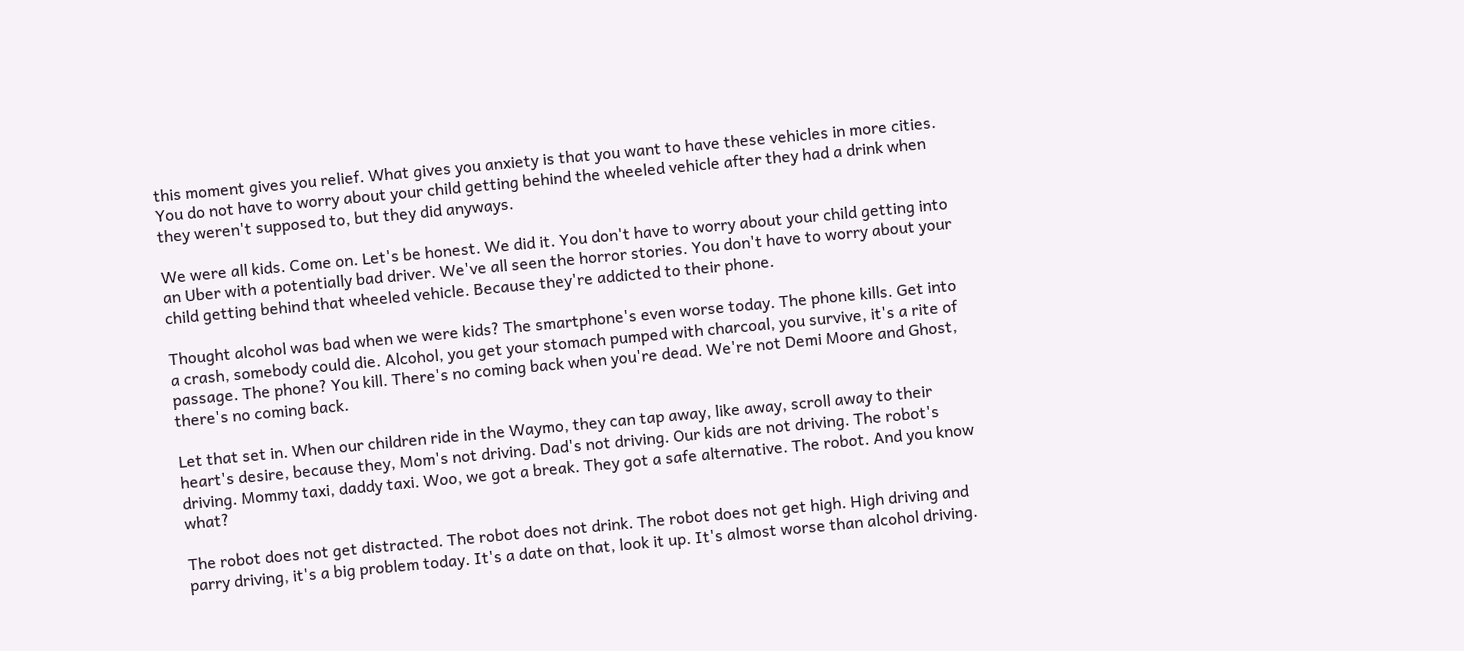this moment gives you relief. What gives you anxiety is that you want to have these vehicles in more cities. You do not have to worry about your child getting behind the wheeled vehicle after they had a drink when they weren't supposed to, but they did anyways.

We were all kids. Come on. Let's be honest. We did it. You don't have to worry about your child getting into an Uber with a potentially bad driver. We've all seen the horror stories. You don't have to worry about your child getting behind that wheeled vehicle. Because they're addicted to their phone.

Thought alcohol was bad when we were kids? The smartphone's even worse today. The phone kills. Get into a crash, somebody could die. Alcohol, you get your stomach pumped with charcoal, you survive, it's a rite of passage. The phone? You kill. There's no coming back when you're dead. We're not Demi Moore and Ghost, there's no coming back.

Let that set in. When our children ride in the Waymo, they can tap away, like away, scroll away to their heart's desire, because they, Mom's not driving. Dad's not driving. Our kids are not driving. The robot's driving. Mommy taxi, daddy taxi. Woo, we got a break. They got a safe alternative. The robot. And you know what?

The robot does not get distracted. The robot does not drink. The robot does not get high. High driving and parry driving, it's a big problem today. It's a date on that, look it up. It's almost worse than alcohol driving.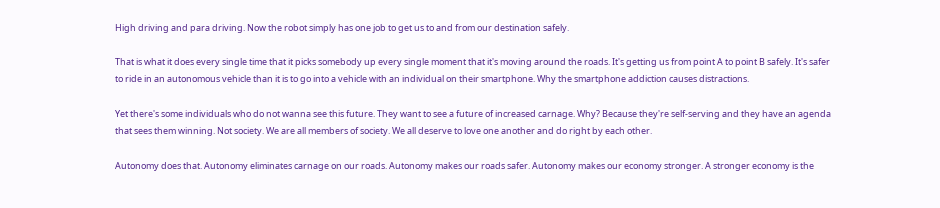High driving and para driving. Now the robot simply has one job to get us to and from our destination safely.

That is what it does every single time that it picks somebody up every single moment that it's moving around the roads. It's getting us from point A to point B safely. It's safer to ride in an autonomous vehicle than it is to go into a vehicle with an individual on their smartphone. Why the smartphone addiction causes distractions.

Yet there's some individuals who do not wanna see this future. They want to see a future of increased carnage. Why? Because they're self-serving and they have an agenda that sees them winning. Not society. We are all members of society. We all deserve to love one another and do right by each other.

Autonomy does that. Autonomy eliminates carnage on our roads. Autonomy makes our roads safer. Autonomy makes our economy stronger. A stronger economy is the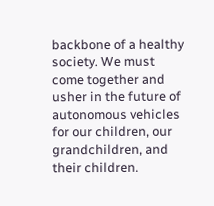backbone of a healthy society. We must come together and usher in the future of autonomous vehicles for our children, our grandchildren, and their children.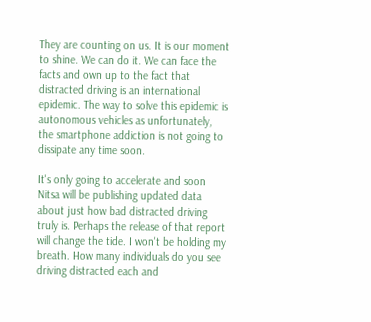They are counting on us. It is our moment to shine. We can do it. We can face the facts and own up to the fact that distracted driving is an international epidemic. The way to solve this epidemic is autonomous vehicles as unfortunately, the smartphone addiction is not going to dissipate any time soon.

It's only going to accelerate and soon Nitsa will be publishing updated data about just how bad distracted driving truly is. Perhaps the release of that report will change the tide. I won't be holding my breath. How many individuals do you see driving distracted each and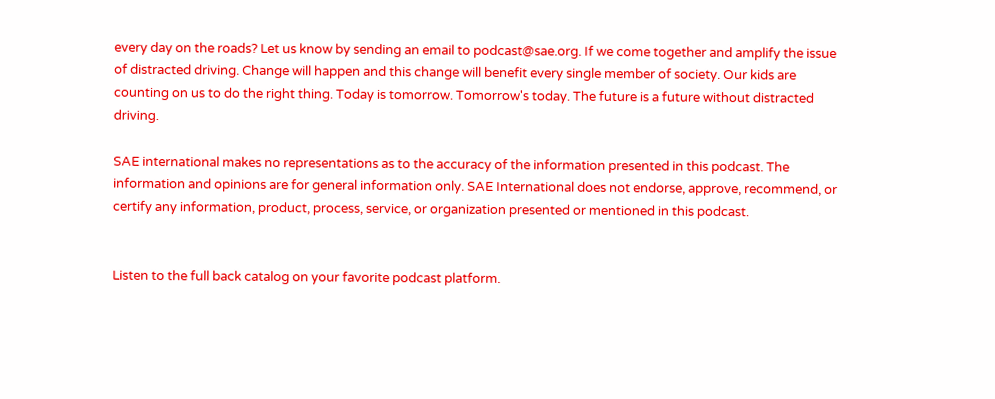every day on the roads? Let us know by sending an email to podcast@sae.org. If we come together and amplify the issue of distracted driving. Change will happen and this change will benefit every single member of society. Our kids are counting on us to do the right thing. Today is tomorrow. Tomorrow's today. The future is a future without distracted driving.

SAE international makes no representations as to the accuracy of the information presented in this podcast. The information and opinions are for general information only. SAE International does not endorse, approve, recommend, or certify any information, product, process, service, or organization presented or mentioned in this podcast.


Listen to the full back catalog on your favorite podcast platform.